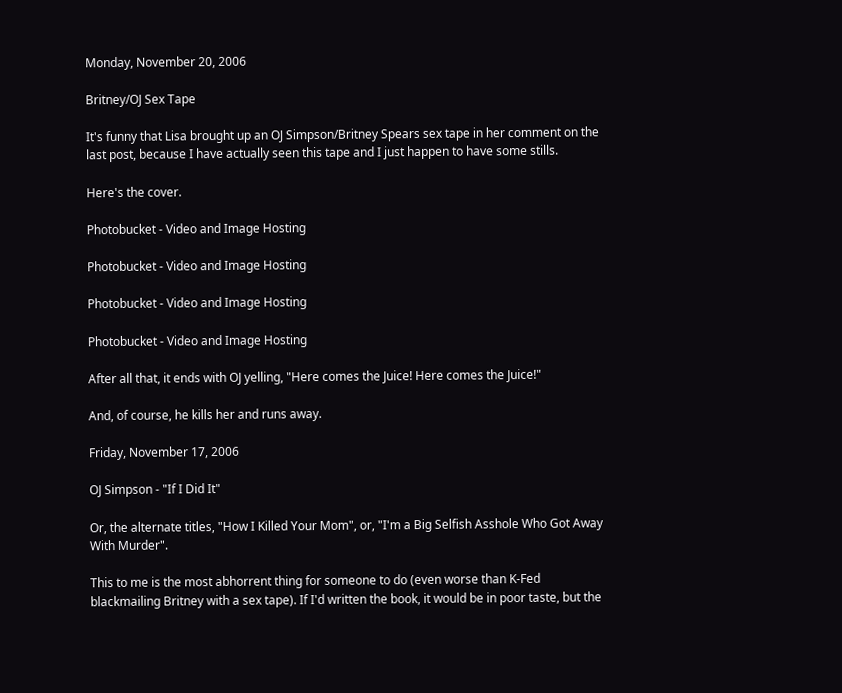Monday, November 20, 2006

Britney/OJ Sex Tape

It's funny that Lisa brought up an OJ Simpson/Britney Spears sex tape in her comment on the last post, because I have actually seen this tape and I just happen to have some stills.

Here's the cover.

Photobucket - Video and Image Hosting

Photobucket - Video and Image Hosting

Photobucket - Video and Image Hosting

Photobucket - Video and Image Hosting

After all that, it ends with OJ yelling, "Here comes the Juice! Here comes the Juice!"

And, of course, he kills her and runs away.

Friday, November 17, 2006

OJ Simpson - "If I Did It"

Or, the alternate titles, "How I Killed Your Mom", or, "I'm a Big Selfish Asshole Who Got Away With Murder".

This to me is the most abhorrent thing for someone to do (even worse than K-Fed blackmailing Britney with a sex tape). If I'd written the book, it would be in poor taste, but the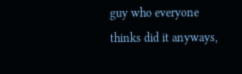guy who everyone thinks did it anyways,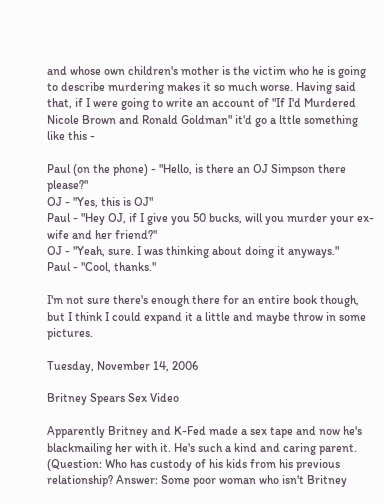and whose own children's mother is the victim who he is going to describe murdering makes it so much worse. Having said that, if I were going to write an account of "If I'd Murdered Nicole Brown and Ronald Goldman" it'd go a lttle something like this -

Paul (on the phone) - "Hello, is there an OJ Simpson there please?"
OJ - "Yes, this is OJ"
Paul - "Hey OJ, if I give you 50 bucks, will you murder your ex-wife and her friend?"
OJ - "Yeah, sure. I was thinking about doing it anyways."
Paul - "Cool, thanks."

I'm not sure there's enough there for an entire book though, but I think I could expand it a little and maybe throw in some pictures.

Tuesday, November 14, 2006

Britney Spears Sex Video

Apparently Britney and K-Fed made a sex tape and now he's blackmailing her with it. He's such a kind and caring parent. (Question: Who has custody of his kids from his previous relationship? Answer: Some poor woman who isn't Britney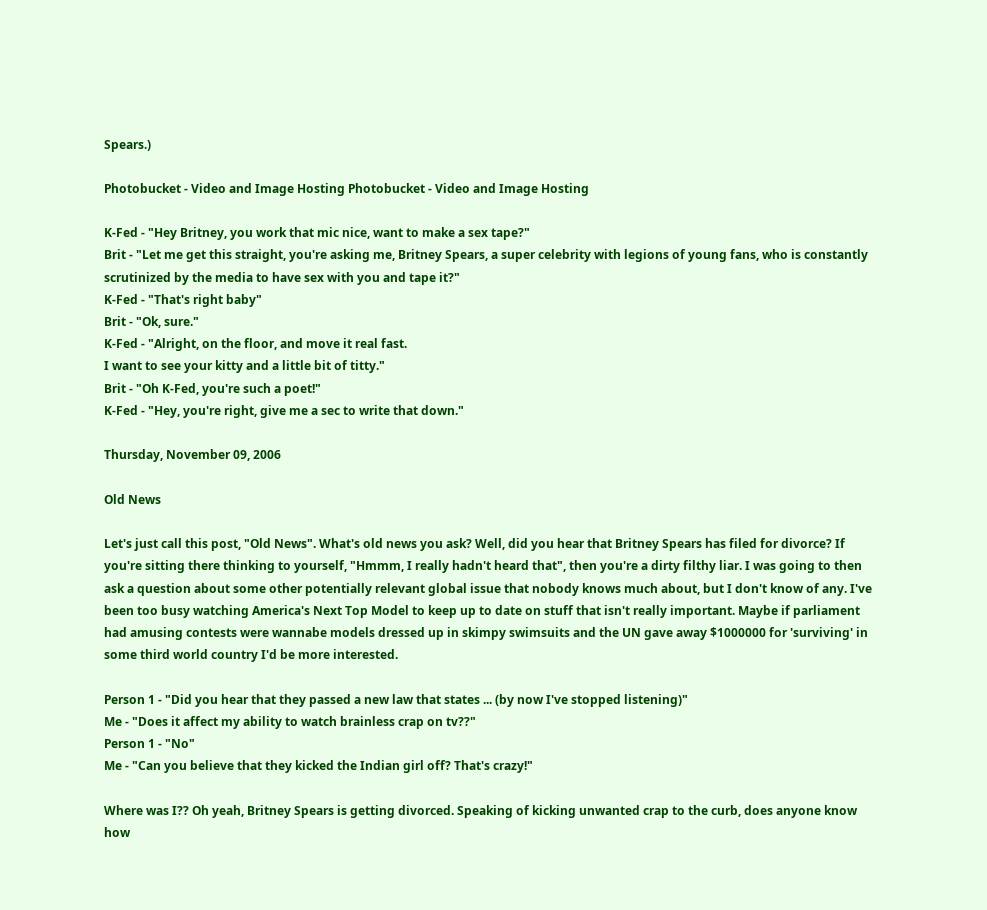Spears.)

Photobucket - Video and Image Hosting Photobucket - Video and Image Hosting

K-Fed - "Hey Britney, you work that mic nice, want to make a sex tape?"
Brit - "Let me get this straight, you're asking me, Britney Spears, a super celebrity with legions of young fans, who is constantly scrutinized by the media to have sex with you and tape it?"
K-Fed - "That's right baby"
Brit - "Ok, sure."
K-Fed - "Alright, on the floor, and move it real fast.
I want to see your kitty and a little bit of titty."
Brit - "Oh K-Fed, you're such a poet!"
K-Fed - "Hey, you're right, give me a sec to write that down."

Thursday, November 09, 2006

Old News

Let's just call this post, "Old News". What's old news you ask? Well, did you hear that Britney Spears has filed for divorce? If you're sitting there thinking to yourself, "Hmmm, I really hadn't heard that", then you're a dirty filthy liar. I was going to then ask a question about some other potentially relevant global issue that nobody knows much about, but I don't know of any. I've been too busy watching America's Next Top Model to keep up to date on stuff that isn't really important. Maybe if parliament had amusing contests were wannabe models dressed up in skimpy swimsuits and the UN gave away $1000000 for 'surviving' in some third world country I'd be more interested.

Person 1 - "Did you hear that they passed a new law that states ... (by now I've stopped listening)"
Me - "Does it affect my ability to watch brainless crap on tv??"
Person 1 - "No"
Me - "Can you believe that they kicked the Indian girl off? That's crazy!"

Where was I?? Oh yeah, Britney Spears is getting divorced. Speaking of kicking unwanted crap to the curb, does anyone know how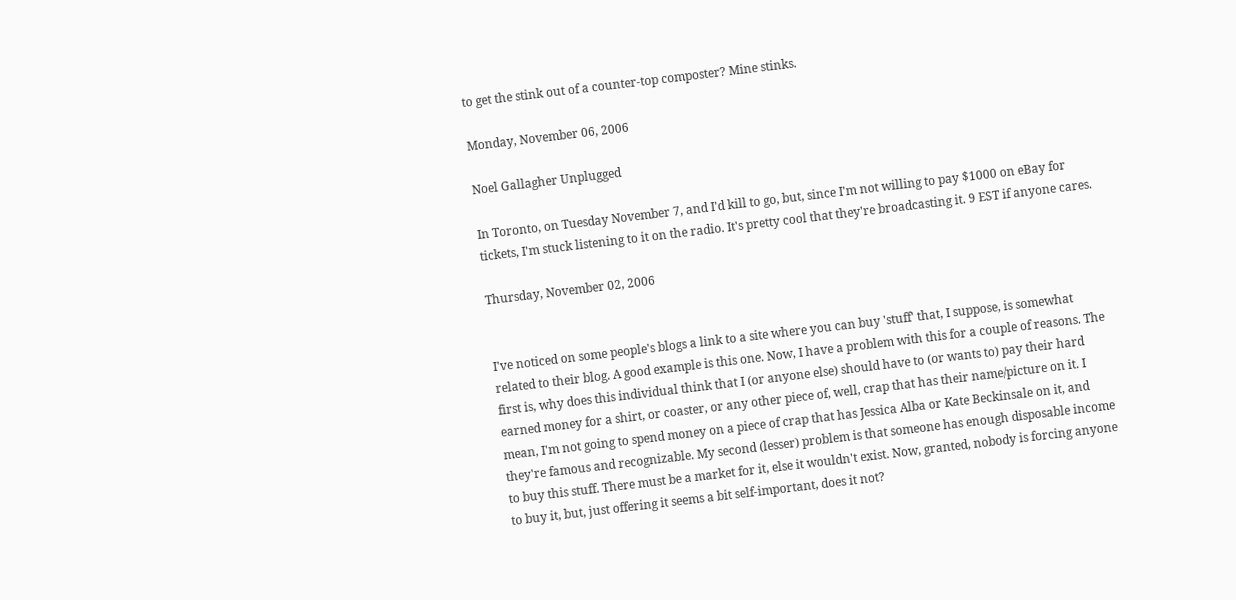to get the stink out of a counter-top composter? Mine stinks.

Monday, November 06, 2006

Noel Gallagher Unplugged

In Toronto, on Tuesday November 7, and I'd kill to go, but, since I'm not willing to pay $1000 on eBay for tickets, I'm stuck listening to it on the radio. It's pretty cool that they're broadcasting it. 9 EST if anyone cares.

Thursday, November 02, 2006


I've noticed on some people's blogs a link to a site where you can buy 'stuff' that, I suppose, is somewhat related to their blog. A good example is this one. Now, I have a problem with this for a couple of reasons. The first is, why does this individual think that I (or anyone else) should have to (or wants to) pay their hard earned money for a shirt, or coaster, or any other piece of, well, crap that has their name/picture on it. I mean, I'm not going to spend money on a piece of crap that has Jessica Alba or Kate Beckinsale on it, and they're famous and recognizable. My second (lesser) problem is that someone has enough disposable income to buy this stuff. There must be a market for it, else it wouldn't exist. Now, granted, nobody is forcing anyone to buy it, but, just offering it seems a bit self-important, does it not?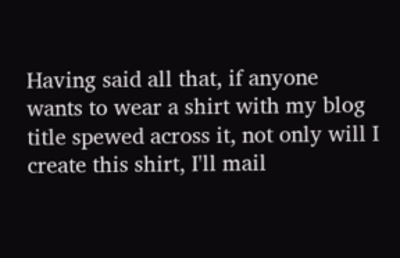Having said all that, if anyone wants to wear a shirt with my blog title spewed across it, not only will I create this shirt, I'll mail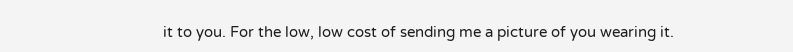it to you. For the low, low cost of sending me a picture of you wearing it.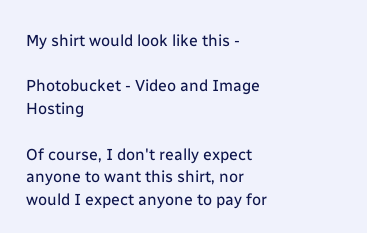My shirt would look like this -

Photobucket - Video and Image Hosting

Of course, I don't really expect anyone to want this shirt, nor would I expect anyone to pay for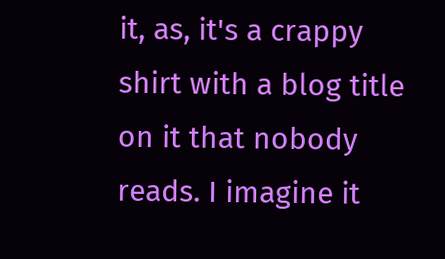it, as, it's a crappy shirt with a blog title on it that nobody reads. I imagine it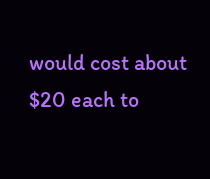would cost about $20 each to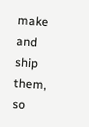make and ship them, so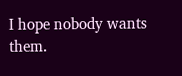I hope nobody wants them.